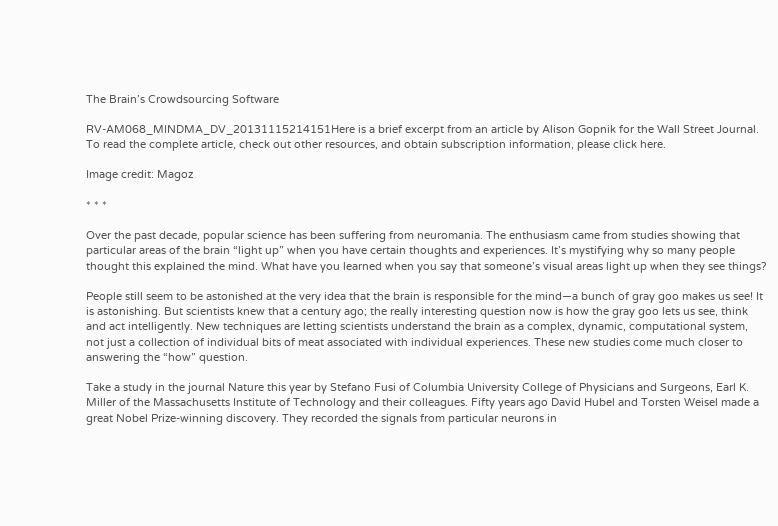The Brain’s Crowdsourcing Software

RV-AM068_MINDMA_DV_20131115214151Here is a brief excerpt from an article by Alison Gopnik for the Wall Street Journal. To read the complete article, check out other resources, and obtain subscription information, please click here.

Image credit: Magoz

* * *

Over the past decade, popular science has been suffering from neuromania. The enthusiasm came from studies showing that particular areas of the brain “light up” when you have certain thoughts and experiences. It’s mystifying why so many people thought this explained the mind. What have you learned when you say that someone’s visual areas light up when they see things?

People still seem to be astonished at the very idea that the brain is responsible for the mind—a bunch of gray goo makes us see! It is astonishing. But scientists knew that a century ago; the really interesting question now is how the gray goo lets us see, think and act intelligently. New techniques are letting scientists understand the brain as a complex, dynamic, computational system, not just a collection of individual bits of meat associated with individual experiences. These new studies come much closer to answering the “how” question.

Take a study in the journal Nature this year by Stefano Fusi of Columbia University College of Physicians and Surgeons, Earl K. Miller of the Massachusetts Institute of Technology and their colleagues. Fifty years ago David Hubel and Torsten Weisel made a great Nobel Prize-winning discovery. They recorded the signals from particular neurons in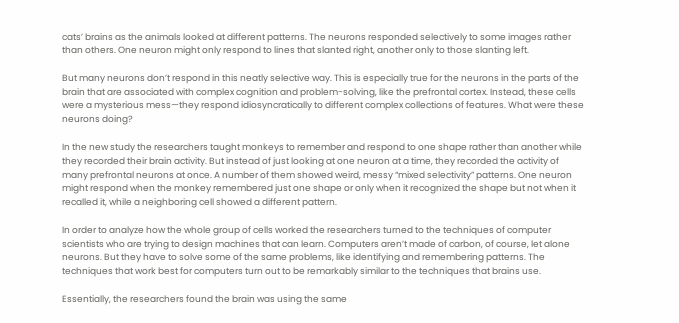cats’ brains as the animals looked at different patterns. The neurons responded selectively to some images rather than others. One neuron might only respond to lines that slanted right, another only to those slanting left.

But many neurons don’t respond in this neatly selective way. This is especially true for the neurons in the parts of the brain that are associated with complex cognition and problem-solving, like the prefrontal cortex. Instead, these cells were a mysterious mess—they respond idiosyncratically to different complex collections of features. What were these neurons doing?

In the new study the researchers taught monkeys to remember and respond to one shape rather than another while they recorded their brain activity. But instead of just looking at one neuron at a time, they recorded the activity of many prefrontal neurons at once. A number of them showed weird, messy “mixed selectivity” patterns. One neuron might respond when the monkey remembered just one shape or only when it recognized the shape but not when it recalled it, while a neighboring cell showed a different pattern.

In order to analyze how the whole group of cells worked the researchers turned to the techniques of computer scientists who are trying to design machines that can learn. Computers aren’t made of carbon, of course, let alone neurons. But they have to solve some of the same problems, like identifying and remembering patterns. The techniques that work best for computers turn out to be remarkably similar to the techniques that brains use.

Essentially, the researchers found the brain was using the same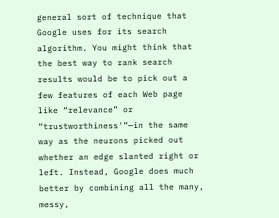general sort of technique that Google uses for its search algorithm. You might think that the best way to rank search results would be to pick out a few features of each Web page like “relevance” or “trustworthiness'”—in the same way as the neurons picked out whether an edge slanted right or left. Instead, Google does much better by combining all the many, messy,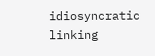idiosyncratic linking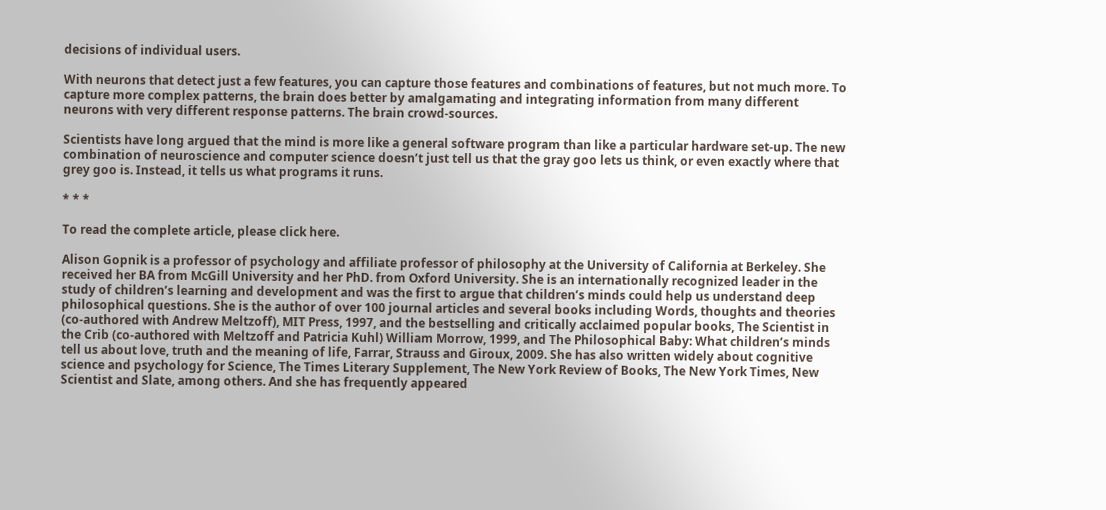decisions of individual users.

With neurons that detect just a few features, you can capture those features and combinations of features, but not much more. To capture more complex patterns, the brain does better by amalgamating and integrating information from many different neurons with very different response patterns. The brain crowd-sources.

Scientists have long argued that the mind is more like a general software program than like a particular hardware set-up. The new combination of neuroscience and computer science doesn’t just tell us that the gray goo lets us think, or even exactly where that grey goo is. Instead, it tells us what programs it runs.

* * *

To read the complete article, please click here.

Alison Gopnik is a professor of psychology and affiliate professor of philosophy at the University of California at Berkeley. She received her BA from McGill University and her PhD. from Oxford University. She is an internationally recognized leader in the study of children’s learning and development and was the first to argue that children’s minds could help us understand deep philosophical questions. She is the author of over 100 journal articles and several books including Words, thoughts and theories (co-authored with Andrew Meltzoff), MIT Press, 1997, and the bestselling and critically acclaimed popular books, The Scientist in the Crib (co-authored with Meltzoff and Patricia Kuhl) William Morrow, 1999, and The Philosophical Baby: What children’s minds tell us about love, truth and the meaning of life, Farrar, Strauss and Giroux, 2009. She has also written widely about cognitive science and psychology for Science, The Times Literary Supplement, The New York Review of Books, The New York Times, New Scientist and Slate, among others. And she has frequently appeared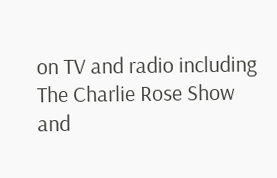on TV and radio including The Charlie Rose Show and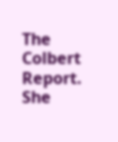The Colbert Report. She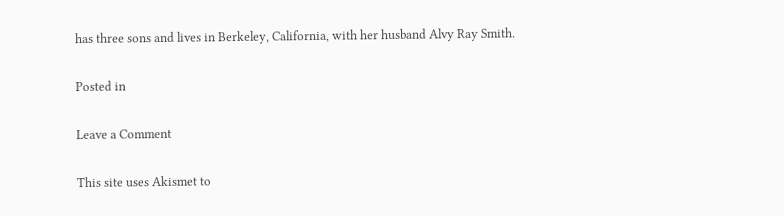has three sons and lives in Berkeley, California, with her husband Alvy Ray Smith.

Posted in

Leave a Comment

This site uses Akismet to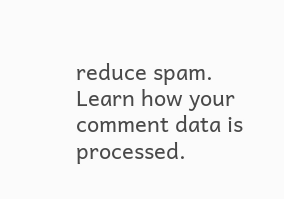reduce spam. Learn how your comment data is processed.